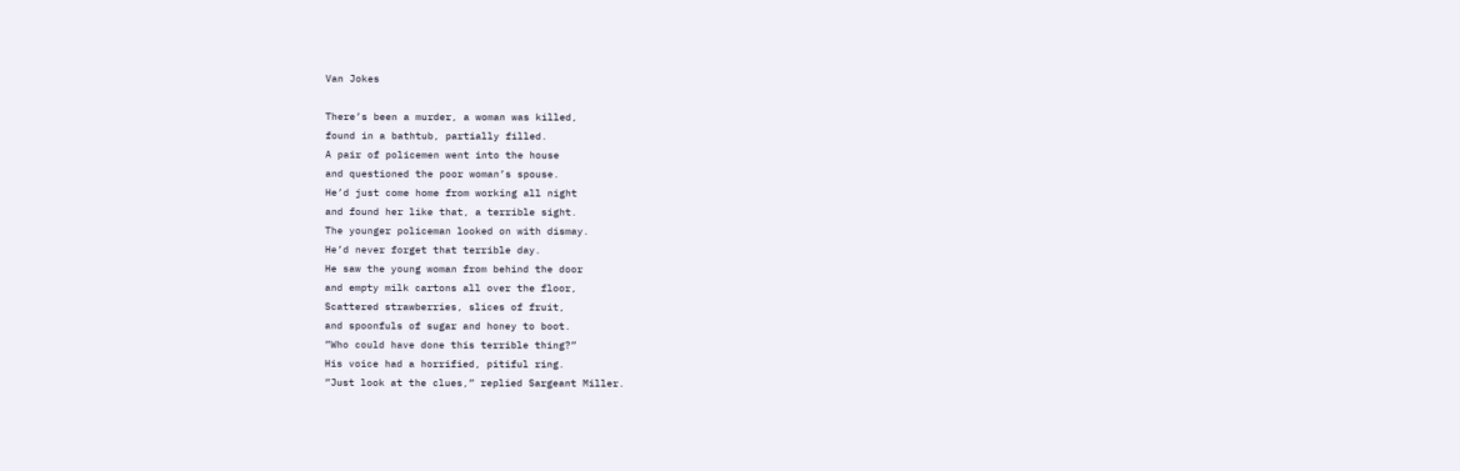Van Jokes

There’s been a murder, a woman was killed,
found in a bathtub, partially filled.
A pair of policemen went into the house
and questioned the poor woman’s spouse.
He’d just come home from working all night
and found her like that, a terrible sight.
The younger policeman looked on with dismay.
He’d never forget that terrible day.
He saw the young woman from behind the door
and empty milk cartons all over the floor,
Scattered strawberries, slices of fruit,
and spoonfuls of sugar and honey to boot.
”Who could have done this terrible thing?”
His voice had a horrified, pitiful ring.
”Just look at the clues,” replied Sargeant Miller.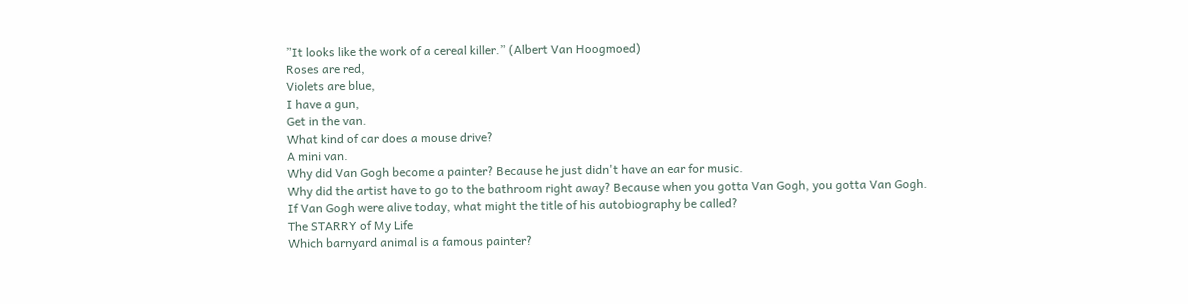”It looks like the work of a cereal killer.” (Albert Van Hoogmoed)
Roses are red,
Violets are blue,
I have a gun,
Get in the van.
What kind of car does a mouse drive?
A mini van.
Why did Van Gogh become a painter? Because he just didn't have an ear for music.
Why did the artist have to go to the bathroom right away? Because when you gotta Van Gogh, you gotta Van Gogh.
If Van Gogh were alive today, what might the title of his autobiography be called?
The STARRY of My Life
Which barnyard animal is a famous painter?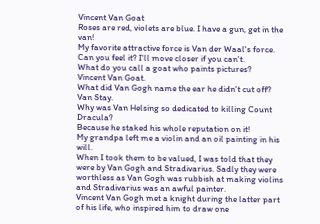Vincent Van Goat
Roses are red, violets are blue. I have a gun, get in the van!
My favorite attractive force is Van der Waal's force. Can you feel it? I'll move closer if you can't.
What do you call a goat who paints pictures?
Vincent Van Goat.
What did Van Gogh name the ear he didn't cut off?
Van Stay.
Why was Van Helsing so dedicated to killing Count Dracula?
Because he staked his whole reputation on it!
My grandpa left me a violin and an oil painting in his will.
When I took them to be valued, I was told that they were by Van Gogh and Stradivarius. Sadly they were worthless as Van Gogh was rubbish at making violins and Stradivarius was an awful painter.
Vincent Van Gogh met a knight during the latter part of his life, who inspired him to draw one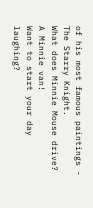of his most famous paintings - The Starry Knight.
What does Minnie Mouse drive?
A Minnie van!
Want to start your day laughing?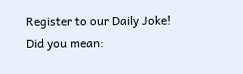Register to our Daily Joke!
Did you mean: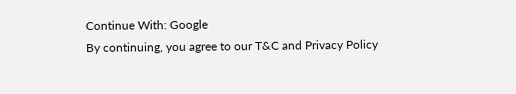Continue With: Google
By continuing, you agree to our T&C and Privacy Policy